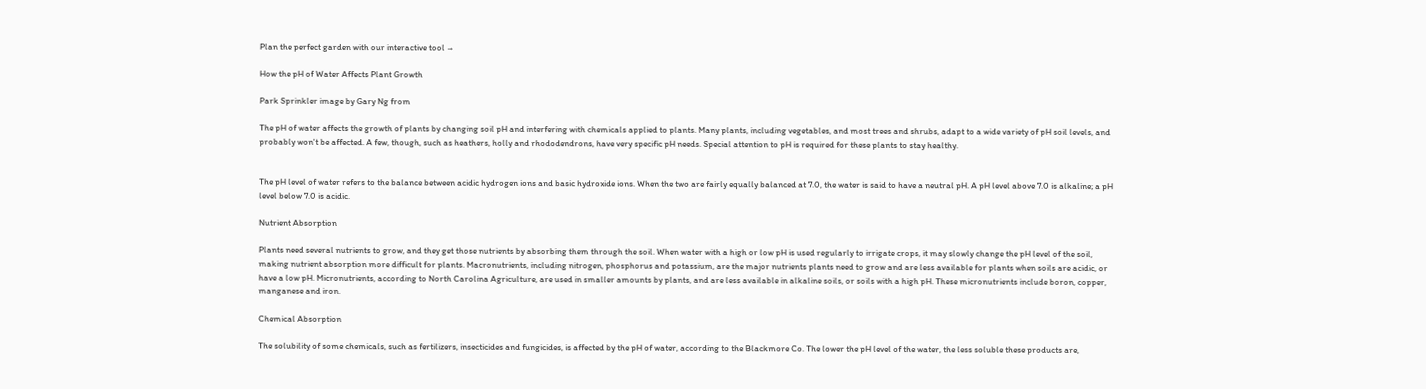Plan the perfect garden with our interactive tool →

How the pH of Water Affects Plant Growth

Park Sprinkler image by Gary Ng from

The pH of water affects the growth of plants by changing soil pH and interfering with chemicals applied to plants. Many plants, including vegetables, and most trees and shrubs, adapt to a wide variety of pH soil levels, and probably won't be affected. A few, though, such as heathers, holly and rhododendrons, have very specific pH needs. Special attention to pH is required for these plants to stay healthy.


The pH level of water refers to the balance between acidic hydrogen ions and basic hydroxide ions. When the two are fairly equally balanced at 7.0, the water is said to have a neutral pH. A pH level above 7.0 is alkaline; a pH level below 7.0 is acidic.

Nutrient Absorption

Plants need several nutrients to grow, and they get those nutrients by absorbing them through the soil. When water with a high or low pH is used regularly to irrigate crops, it may slowly change the pH level of the soil, making nutrient absorption more difficult for plants. Macronutrients, including nitrogen, phosphorus and potassium, are the major nutrients plants need to grow and are less available for plants when soils are acidic, or have a low pH. Micronutrients, according to North Carolina Agriculture, are used in smaller amounts by plants, and are less available in alkaline soils, or soils with a high pH. These micronutrients include boron, copper, manganese and iron.

Chemical Absorption

The solubility of some chemicals, such as fertilizers, insecticides and fungicides, is affected by the pH of water, according to the Blackmore Co. The lower the pH level of the water, the less soluble these products are,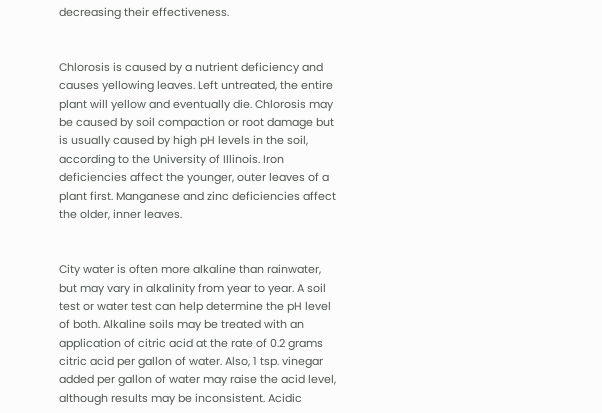decreasing their effectiveness.


Chlorosis is caused by a nutrient deficiency and causes yellowing leaves. Left untreated, the entire plant will yellow and eventually die. Chlorosis may be caused by soil compaction or root damage but is usually caused by high pH levels in the soil, according to the University of Illinois. Iron deficiencies affect the younger, outer leaves of a plant first. Manganese and zinc deficiencies affect the older, inner leaves.


City water is often more alkaline than rainwater, but may vary in alkalinity from year to year. A soil test or water test can help determine the pH level of both. Alkaline soils may be treated with an application of citric acid at the rate of 0.2 grams citric acid per gallon of water. Also, 1 tsp. vinegar added per gallon of water may raise the acid level, although results may be inconsistent. Acidic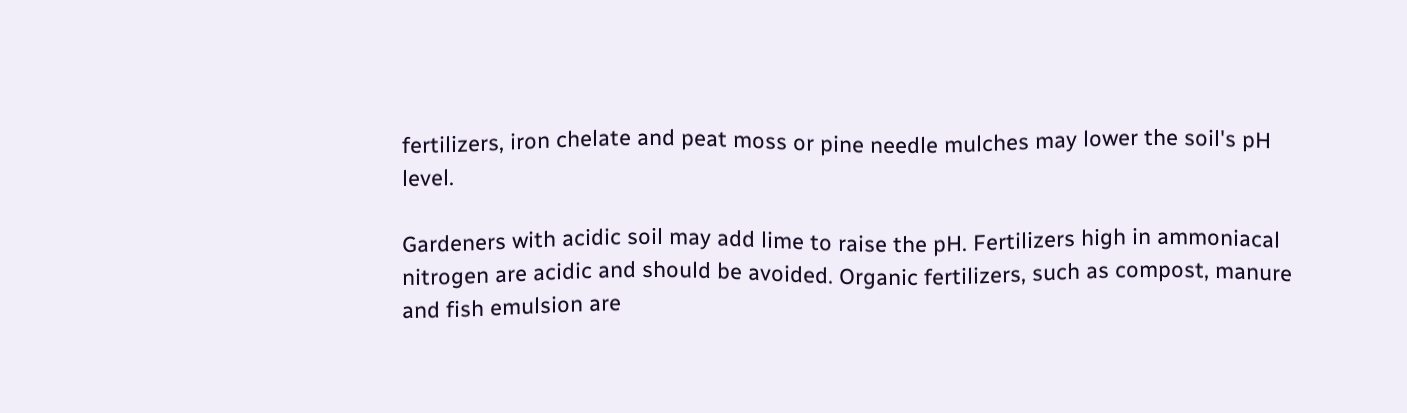fertilizers, iron chelate and peat moss or pine needle mulches may lower the soil's pH level.

Gardeners with acidic soil may add lime to raise the pH. Fertilizers high in ammoniacal nitrogen are acidic and should be avoided. Organic fertilizers, such as compost, manure and fish emulsion are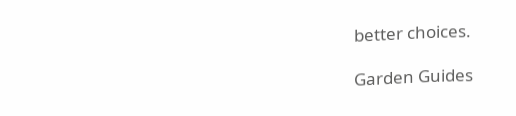better choices.

Garden Guides